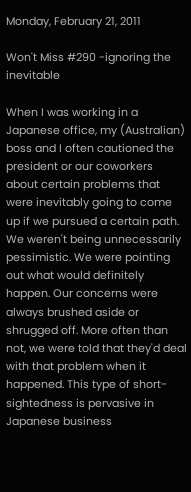Monday, February 21, 2011

Won't Miss #290 -ignoring the inevitable

When I was working in a Japanese office, my (Australian) boss and I often cautioned the president or our coworkers about certain problems that were inevitably going to come up if we pursued a certain path. We weren't being unnecessarily pessimistic. We were pointing out what would definitely happen. Our concerns were always brushed aside or shrugged off. More often than not, we were told that they'd deal with that problem when it happened. This type of short-sightedness is pervasive in Japanese business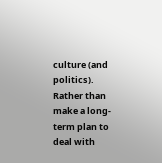culture (and politics). Rather than make a long-term plan to deal with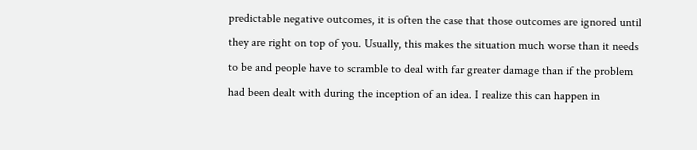predictable negative outcomes, it is often the case that those outcomes are ignored until they are right on top of you. Usually, this makes the situation much worse than it needs to be and people have to scramble to deal with far greater damage than if the problem had been dealt with during the inception of an idea. I realize this can happen in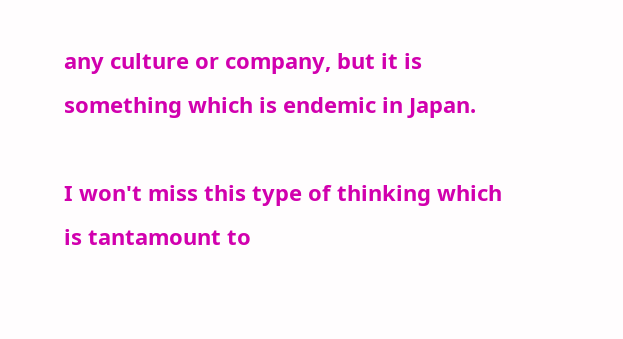any culture or company, but it is something which is endemic in Japan.

I won't miss this type of thinking which is tantamount to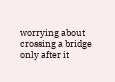worrying about crossing a bridge only after it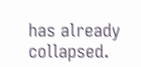has already collapsed.